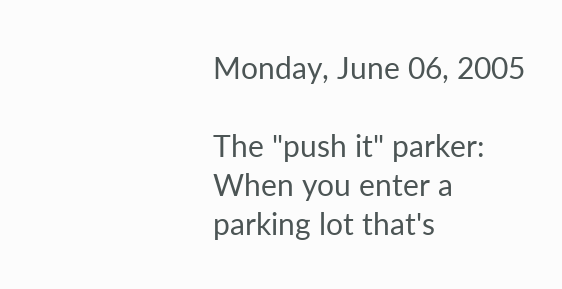Monday, June 06, 2005

The "push it" parker: When you enter a parking lot that's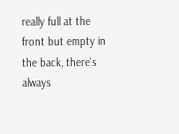really full at the front but empty in the back, there's always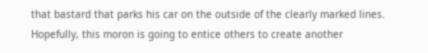that bastard that parks his car on the outside of the clearly marked lines. Hopefully, this moron is going to entice others to create another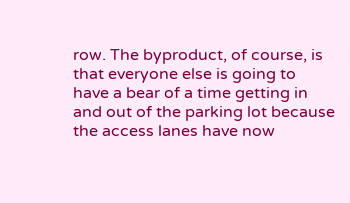row. The byproduct, of course, is that everyone else is going to have a bear of a time getting in and out of the parking lot because the access lanes have now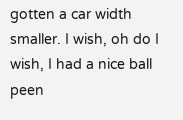gotten a car width smaller. I wish, oh do I wish, I had a nice ball peen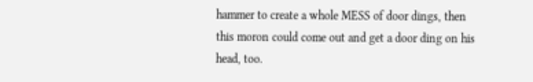hammer to create a whole MESS of door dings, then this moron could come out and get a door ding on his head, too.